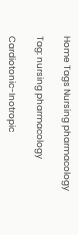Home Tags Nursing pharmacology

Tag: nursing pharmacology

Cardiotonic-Inotropic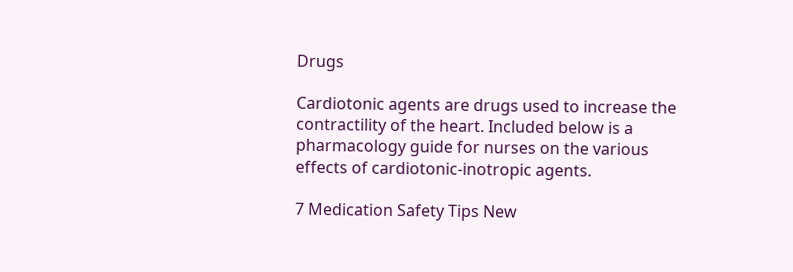Drugs

Cardiotonic agents are drugs used to increase the contractility of the heart. Included below is a pharmacology guide for nurses on the various effects of cardiotonic-inotropic agents.

7 Medication Safety Tips New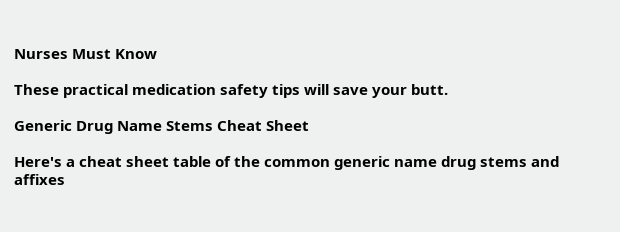Nurses Must Know

These practical medication safety tips will save your butt.

Generic Drug Name Stems Cheat Sheet

Here's a cheat sheet table of the common generic name drug stems and affixes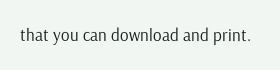that you can download and print.